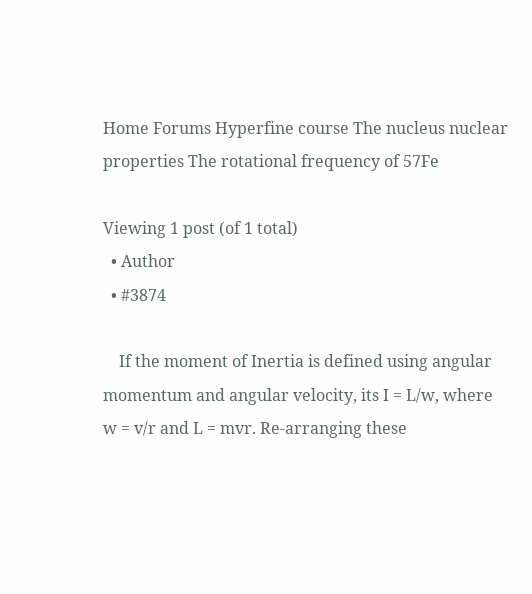Home Forums Hyperfine course The nucleus nuclear properties The rotational frequency of 57Fe

Viewing 1 post (of 1 total)
  • Author
  • #3874

    If the moment of Inertia is defined using angular momentum and angular velocity, its I = L/w, where w = v/r and L = mvr. Re-arranging these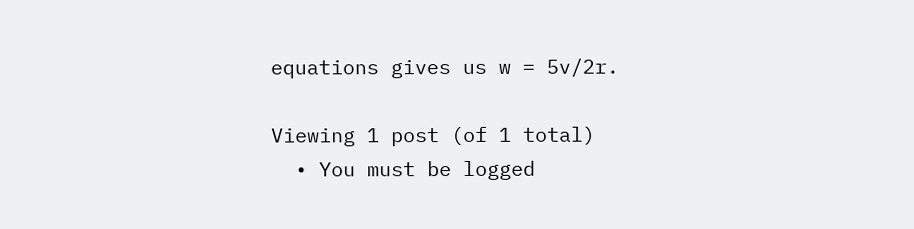equations gives us w = 5v/2r.

Viewing 1 post (of 1 total)
  • You must be logged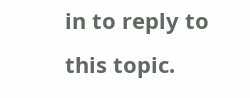in to reply to this topic.